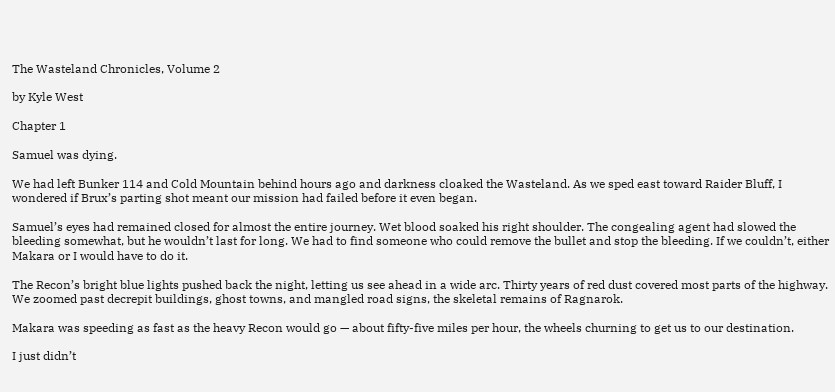The Wasteland Chronicles, Volume 2

by Kyle West

Chapter 1

Samuel was dying.

We had left Bunker 114 and Cold Mountain behind hours ago and darkness cloaked the Wasteland. As we sped east toward Raider Bluff, I wondered if Brux’s parting shot meant our mission had failed before it even began.

Samuel’s eyes had remained closed for almost the entire journey. Wet blood soaked his right shoulder. The congealing agent had slowed the bleeding somewhat, but he wouldn’t last for long. We had to find someone who could remove the bullet and stop the bleeding. If we couldn’t, either Makara or I would have to do it.

The Recon’s bright blue lights pushed back the night, letting us see ahead in a wide arc. Thirty years of red dust covered most parts of the highway. We zoomed past decrepit buildings, ghost towns, and mangled road signs, the skeletal remains of Ragnarok.

Makara was speeding as fast as the heavy Recon would go — about fifty-five miles per hour, the wheels churning to get us to our destination.

I just didn’t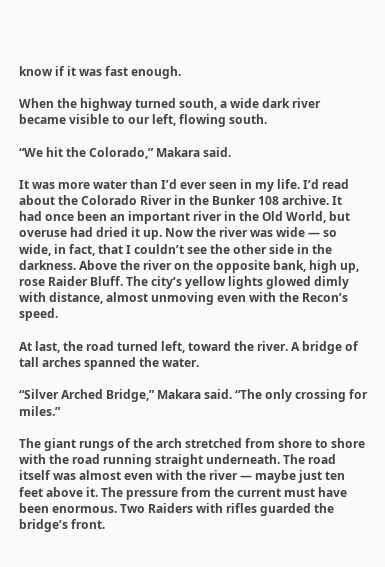know if it was fast enough.

When the highway turned south, a wide dark river became visible to our left, flowing south.

“We hit the Colorado,” Makara said.

It was more water than I’d ever seen in my life. I’d read about the Colorado River in the Bunker 108 archive. It had once been an important river in the Old World, but overuse had dried it up. Now the river was wide — so wide, in fact, that I couldn’t see the other side in the darkness. Above the river on the opposite bank, high up, rose Raider Bluff. The city’s yellow lights glowed dimly with distance, almost unmoving even with the Recon’s speed.

At last, the road turned left, toward the river. A bridge of tall arches spanned the water.

“Silver Arched Bridge,” Makara said. “The only crossing for miles.”

The giant rungs of the arch stretched from shore to shore with the road running straight underneath. The road itself was almost even with the river — maybe just ten feet above it. The pressure from the current must have been enormous. Two Raiders with rifles guarded the bridge’s front.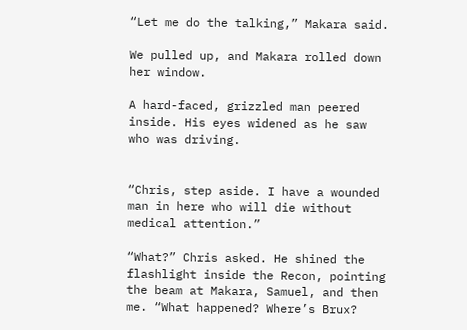“Let me do the talking,” Makara said.

We pulled up, and Makara rolled down her window.

A hard-faced, grizzled man peered inside. His eyes widened as he saw who was driving.


“Chris, step aside. I have a wounded man in here who will die without medical attention.”

“What?” Chris asked. He shined the flashlight inside the Recon, pointing the beam at Makara, Samuel, and then me. “What happened? Where’s Brux?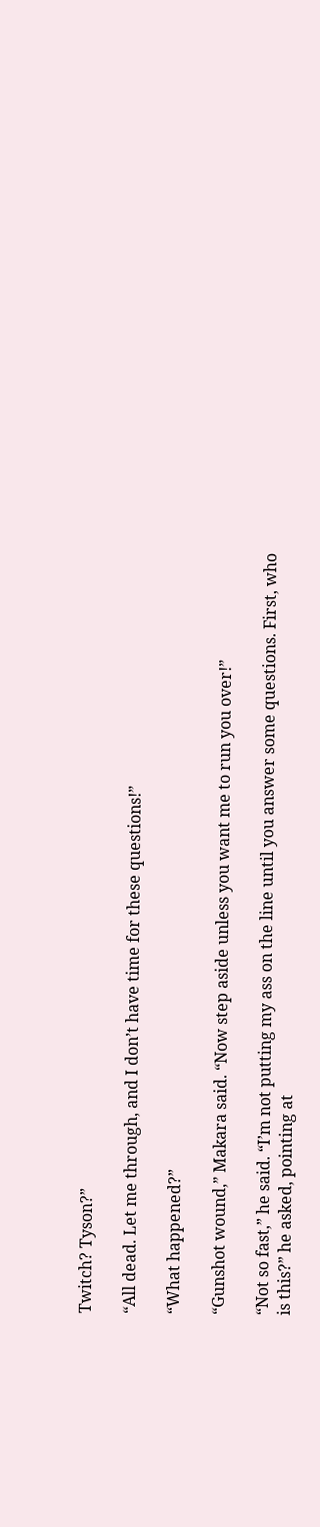Twitch? Tyson?”

“All dead. Let me through, and I don’t have time for these questions!”

“What happened?”

“Gunshot wound,” Makara said. “Now step aside unless you want me to run you over!”

“Not so fast,” he said. “I’m not putting my ass on the line until you answer some questions. First, who is this?” he asked, pointing at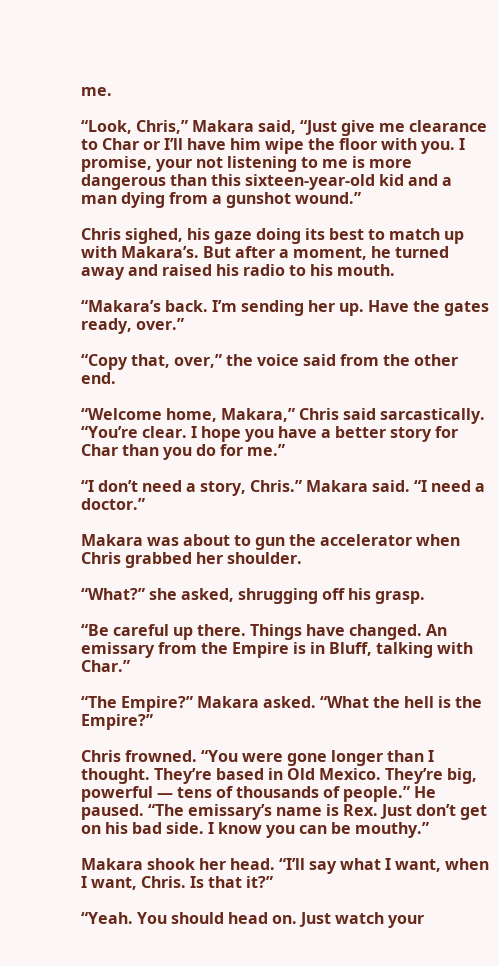me.

“Look, Chris,” Makara said, “Just give me clearance to Char or I’ll have him wipe the floor with you. I promise, your not listening to me is more dangerous than this sixteen-year-old kid and a man dying from a gunshot wound.”

Chris sighed, his gaze doing its best to match up with Makara’s. But after a moment, he turned away and raised his radio to his mouth.

“Makara’s back. I’m sending her up. Have the gates ready, over.”

“Copy that, over,” the voice said from the other end.

“Welcome home, Makara,” Chris said sarcastically. “You’re clear. I hope you have a better story for Char than you do for me.”

“I don’t need a story, Chris.” Makara said. “I need a doctor.”

Makara was about to gun the accelerator when Chris grabbed her shoulder.

“What?” she asked, shrugging off his grasp.

“Be careful up there. Things have changed. An emissary from the Empire is in Bluff, talking with Char.”

“The Empire?” Makara asked. “What the hell is the Empire?”

Chris frowned. “You were gone longer than I thought. They’re based in Old Mexico. They’re big, powerful — tens of thousands of people.” He paused. “The emissary’s name is Rex. Just don’t get on his bad side. I know you can be mouthy.”

Makara shook her head. “I’ll say what I want, when I want, Chris. Is that it?”

“Yeah. You should head on. Just watch your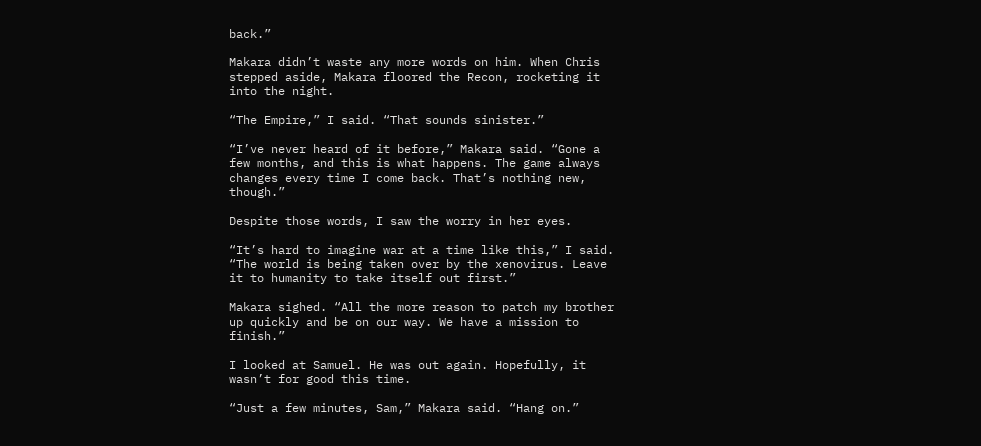back.”

Makara didn’t waste any more words on him. When Chris stepped aside, Makara floored the Recon, rocketing it into the night.

“The Empire,” I said. “That sounds sinister.”

“I’ve never heard of it before,” Makara said. “Gone a few months, and this is what happens. The game always changes every time I come back. That’s nothing new, though.”

Despite those words, I saw the worry in her eyes.

“It’s hard to imagine war at a time like this,” I said. “The world is being taken over by the xenovirus. Leave it to humanity to take itself out first.”

Makara sighed. “All the more reason to patch my brother up quickly and be on our way. We have a mission to finish.”

I looked at Samuel. He was out again. Hopefully, it wasn’t for good this time.

“Just a few minutes, Sam,” Makara said. “Hang on.”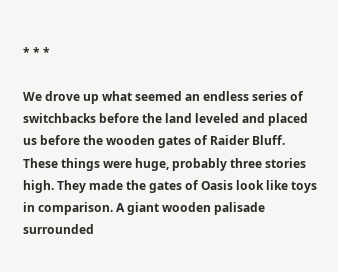* * *

We drove up what seemed an endless series of switchbacks before the land leveled and placed us before the wooden gates of Raider Bluff. These things were huge, probably three stories high. They made the gates of Oasis look like toys in comparison. A giant wooden palisade surrounded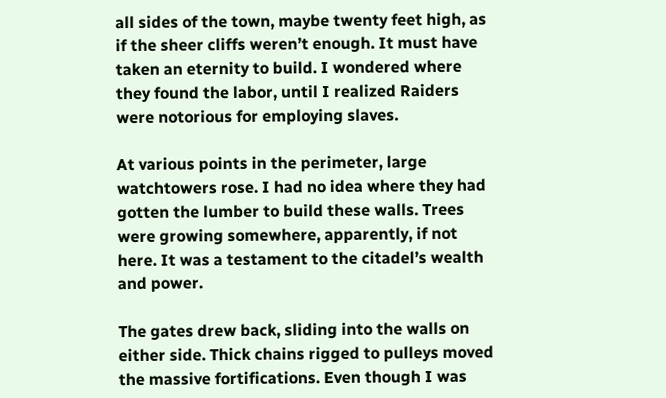all sides of the town, maybe twenty feet high, as if the sheer cliffs weren’t enough. It must have taken an eternity to build. I wondered where they found the labor, until I realized Raiders were notorious for employing slaves.

At various points in the perimeter, large watchtowers rose. I had no idea where they had gotten the lumber to build these walls. Trees were growing somewhere, apparently, if not here. It was a testament to the citadel’s wealth and power.

The gates drew back, sliding into the walls on either side. Thick chains rigged to pulleys moved the massive fortifications. Even though I was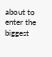about to enter the biggest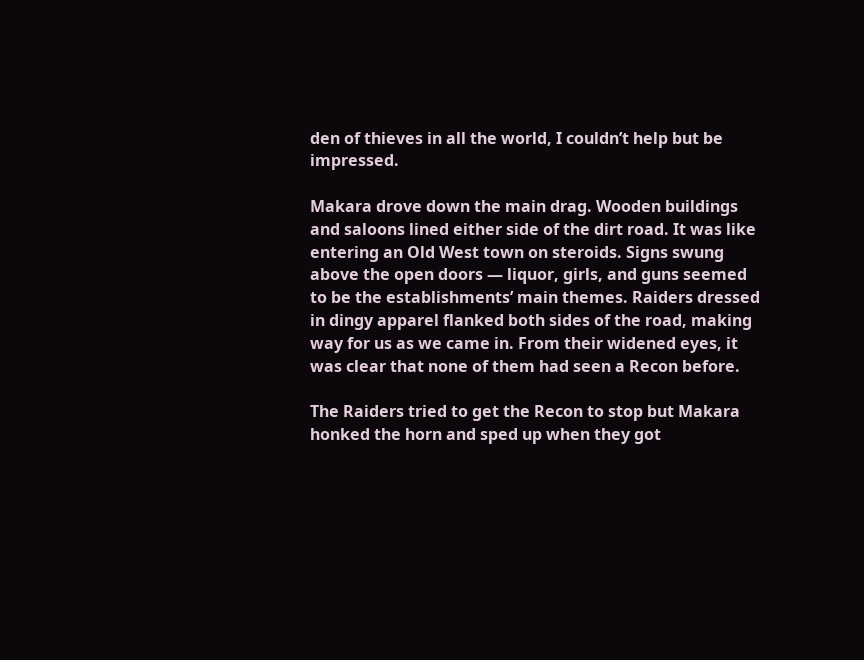den of thieves in all the world, I couldn’t help but be impressed.

Makara drove down the main drag. Wooden buildings and saloons lined either side of the dirt road. It was like entering an Old West town on steroids. Signs swung above the open doors — liquor, girls, and guns seemed to be the establishments’ main themes. Raiders dressed in dingy apparel flanked both sides of the road, making way for us as we came in. From their widened eyes, it was clear that none of them had seen a Recon before.

The Raiders tried to get the Recon to stop but Makara honked the horn and sped up when they got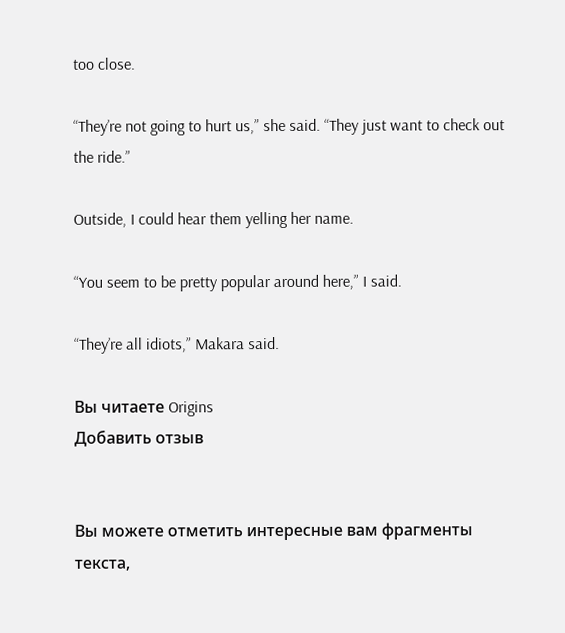too close.

“They’re not going to hurt us,” she said. “They just want to check out the ride.”

Outside, I could hear them yelling her name.

“You seem to be pretty popular around here,” I said.

“They’re all idiots,” Makara said.

Вы читаете Origins
Добавить отзыв


Вы можете отметить интересные вам фрагменты текста,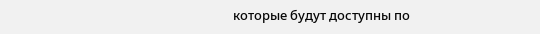которые будут доступны по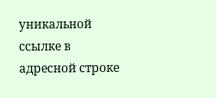уникальной ссылке в адресной строке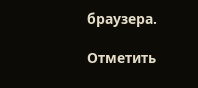браузера.

Отметить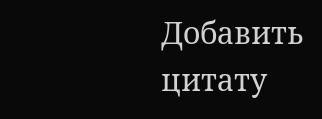Добавить цитату